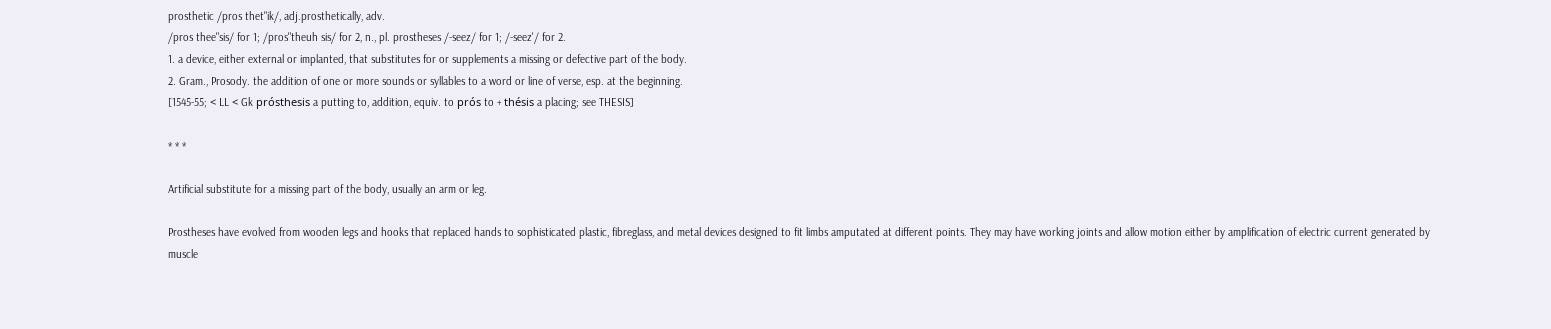prosthetic /pros thet"ik/, adj.prosthetically, adv.
/pros thee"sis/ for 1; /pros"theuh sis/ for 2, n., pl. prostheses /-seez/ for 1; /-seez'/ for 2.
1. a device, either external or implanted, that substitutes for or supplements a missing or defective part of the body.
2. Gram., Prosody. the addition of one or more sounds or syllables to a word or line of verse, esp. at the beginning.
[1545-55; < LL < Gk prósthesis a putting to, addition, equiv. to prós to + thésis a placing; see THESIS]

* * *

Artificial substitute for a missing part of the body, usually an arm or leg.

Prostheses have evolved from wooden legs and hooks that replaced hands to sophisticated plastic, fibreglass, and metal devices designed to fit limbs amputated at different points. They may have working joints and allow motion either by amplification of electric current generated by muscle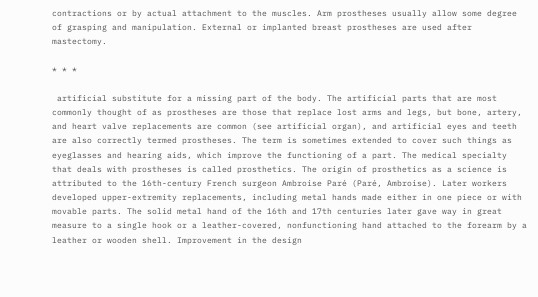contractions or by actual attachment to the muscles. Arm prostheses usually allow some degree of grasping and manipulation. External or implanted breast prostheses are used after mastectomy.

* * *

 artificial substitute for a missing part of the body. The artificial parts that are most commonly thought of as prostheses are those that replace lost arms and legs, but bone, artery, and heart valve replacements are common (see artificial organ), and artificial eyes and teeth are also correctly termed prostheses. The term is sometimes extended to cover such things as eyeglasses and hearing aids, which improve the functioning of a part. The medical specialty that deals with prostheses is called prosthetics. The origin of prosthetics as a science is attributed to the 16th-century French surgeon Ambroise Paré (Paré, Ambroise). Later workers developed upper-extremity replacements, including metal hands made either in one piece or with movable parts. The solid metal hand of the 16th and 17th centuries later gave way in great measure to a single hook or a leather-covered, nonfunctioning hand attached to the forearm by a leather or wooden shell. Improvement in the design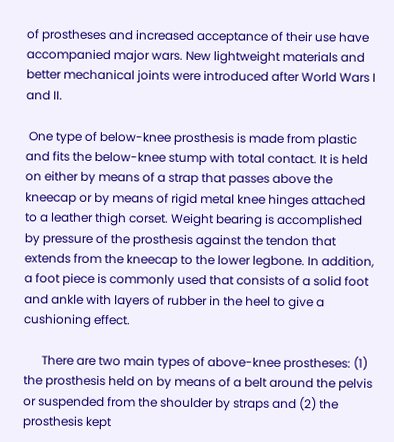of prostheses and increased acceptance of their use have accompanied major wars. New lightweight materials and better mechanical joints were introduced after World Wars I and II.

 One type of below-knee prosthesis is made from plastic and fits the below-knee stump with total contact. It is held on either by means of a strap that passes above the kneecap or by means of rigid metal knee hinges attached to a leather thigh corset. Weight bearing is accomplished by pressure of the prosthesis against the tendon that extends from the kneecap to the lower legbone. In addition, a foot piece is commonly used that consists of a solid foot and ankle with layers of rubber in the heel to give a cushioning effect.

      There are two main types of above-knee prostheses: (1) the prosthesis held on by means of a belt around the pelvis or suspended from the shoulder by straps and (2) the prosthesis kept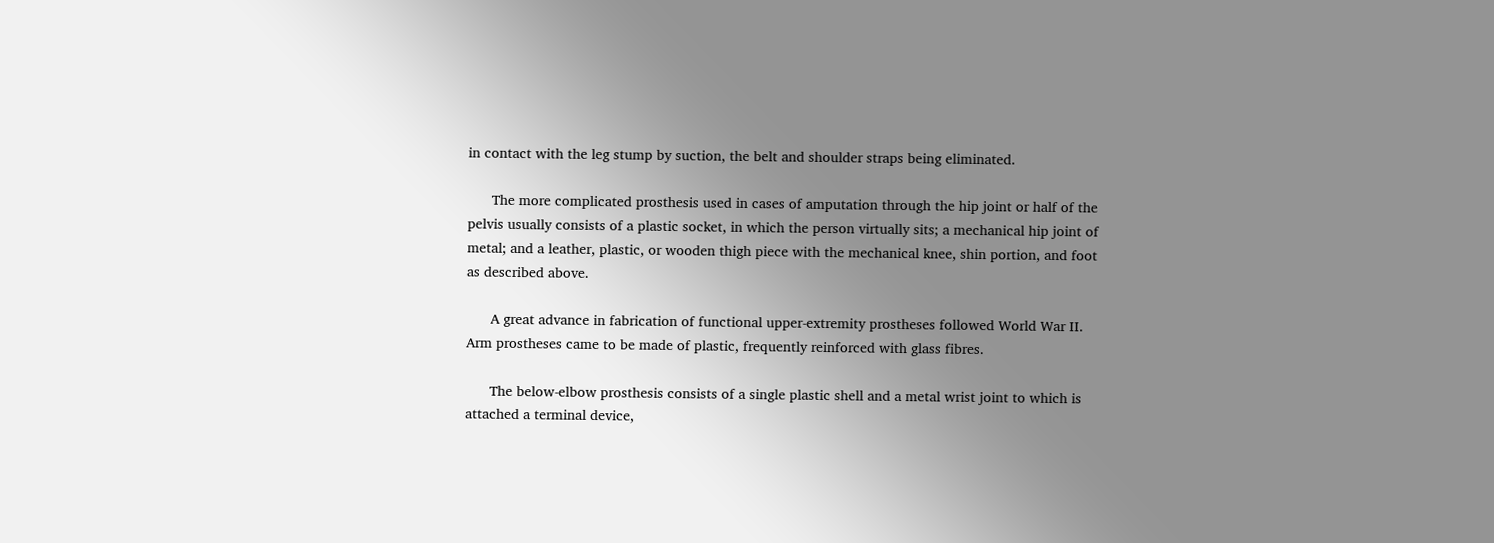in contact with the leg stump by suction, the belt and shoulder straps being eliminated.

      The more complicated prosthesis used in cases of amputation through the hip joint or half of the pelvis usually consists of a plastic socket, in which the person virtually sits; a mechanical hip joint of metal; and a leather, plastic, or wooden thigh piece with the mechanical knee, shin portion, and foot as described above.

      A great advance in fabrication of functional upper-extremity prostheses followed World War II. Arm prostheses came to be made of plastic, frequently reinforced with glass fibres.

      The below-elbow prosthesis consists of a single plastic shell and a metal wrist joint to which is attached a terminal device,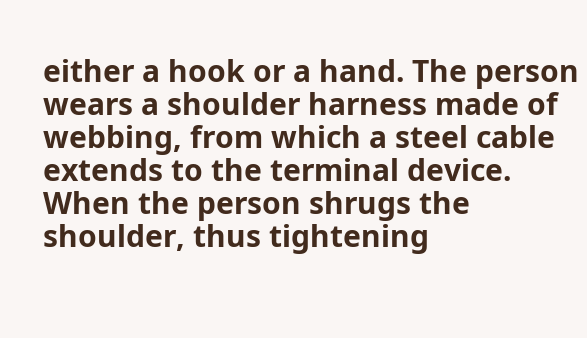either a hook or a hand. The person wears a shoulder harness made of webbing, from which a steel cable extends to the terminal device. When the person shrugs the shoulder, thus tightening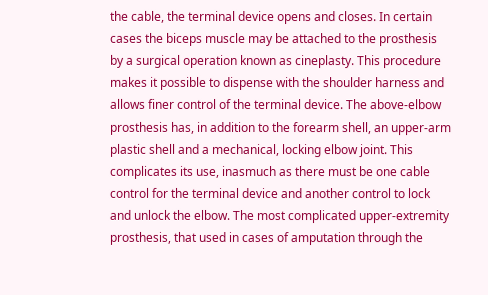the cable, the terminal device opens and closes. In certain cases the biceps muscle may be attached to the prosthesis by a surgical operation known as cineplasty. This procedure makes it possible to dispense with the shoulder harness and allows finer control of the terminal device. The above-elbow prosthesis has, in addition to the forearm shell, an upper-arm plastic shell and a mechanical, locking elbow joint. This complicates its use, inasmuch as there must be one cable control for the terminal device and another control to lock and unlock the elbow. The most complicated upper-extremity prosthesis, that used in cases of amputation through the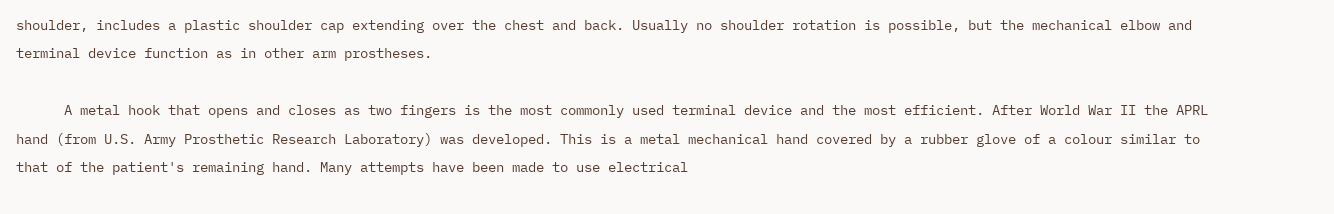shoulder, includes a plastic shoulder cap extending over the chest and back. Usually no shoulder rotation is possible, but the mechanical elbow and terminal device function as in other arm prostheses.

      A metal hook that opens and closes as two fingers is the most commonly used terminal device and the most efficient. After World War II the APRL hand (from U.S. Army Prosthetic Research Laboratory) was developed. This is a metal mechanical hand covered by a rubber glove of a colour similar to that of the patient's remaining hand. Many attempts have been made to use electrical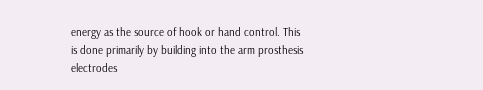energy as the source of hook or hand control. This is done primarily by building into the arm prosthesis electrodes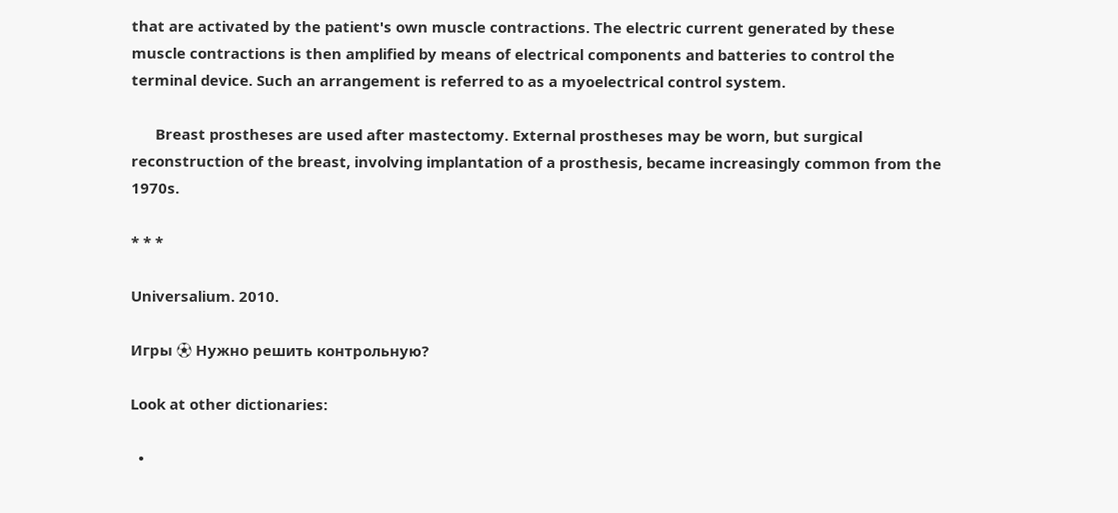that are activated by the patient's own muscle contractions. The electric current generated by these muscle contractions is then amplified by means of electrical components and batteries to control the terminal device. Such an arrangement is referred to as a myoelectrical control system.

      Breast prostheses are used after mastectomy. External prostheses may be worn, but surgical reconstruction of the breast, involving implantation of a prosthesis, became increasingly common from the 1970s.

* * *

Universalium. 2010.

Игры ⚽ Нужно решить контрольную?

Look at other dictionaries:

  •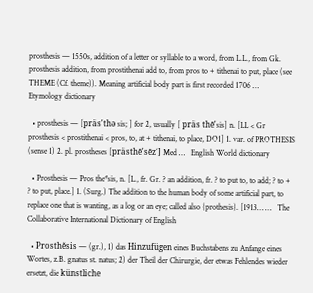prosthesis — 1550s, addition of a letter or syllable to a word, from L.L., from Gk. prosthesis addition, from prostithenai add to, from pros to + tithenai to put, place (see THEME (Cf. theme)). Meaning artificial body part is first recorded 1706 …   Etymology dictionary

  • prosthesis — [präs′thə sis; ] for 2, usually [ präs thē′sis] n. [LL < Gr prosthesis < prostithenai < pros, to, at + tithenai, to place, DO1] 1. var. of PROTHESIS (sense 1) 2. pl. prostheses [prästhē′sēz΄] Med …   English World dictionary

  • Prosthesis — Pros the*sis, n. [L., fr. Gr. ? an addition, fr. ? to put to, to add; ? to + ? to put, place.] 1. (Surg.) The addition to the human body of some artificial part, to replace one that is wanting, as a log or an eye; called also {prothesis}. [1913… …   The Collaborative International Dictionary of English

  • Prosthĕsis — (gr.), 1) das Hinzufügen eines Buchstabens zu Anfange eines Wortes, z.B. gnatus st. natus; 2) der Theil der Chirurgie, der etwas Fehlendes wieder ersetzt, die künstliche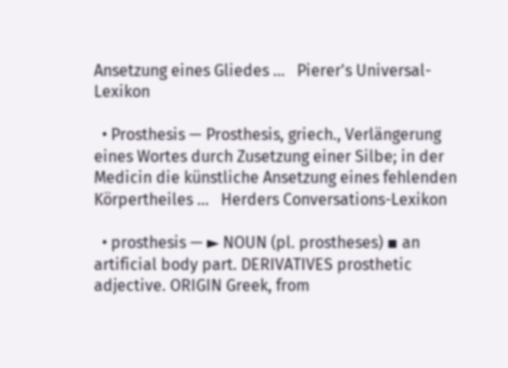Ansetzung eines Gliedes …   Pierer's Universal-Lexikon

  • Prosthesis — Prosthesis, griech., Verlängerung eines Wortes durch Zusetzung einer Silbe; in der Medicin die künstliche Ansetzung eines fehlenden Körpertheiles …   Herders Conversations-Lexikon

  • prosthesis — ► NOUN (pl. prostheses) ▪ an artificial body part. DERIVATIVES prosthetic adjective. ORIGIN Greek, from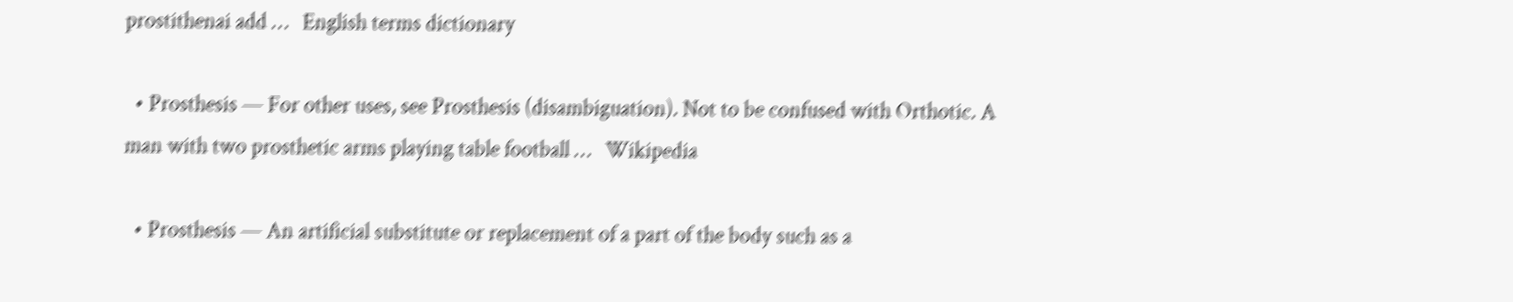prostithenai add …   English terms dictionary

  • Prosthesis — For other uses, see Prosthesis (disambiguation). Not to be confused with Orthotic. A man with two prosthetic arms playing table football …   Wikipedia

  • Prosthesis — An artificial substitute or replacement of a part of the body such as a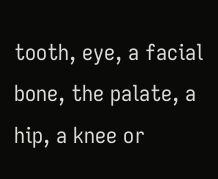tooth, eye, a facial bone, the palate, a hip, a knee or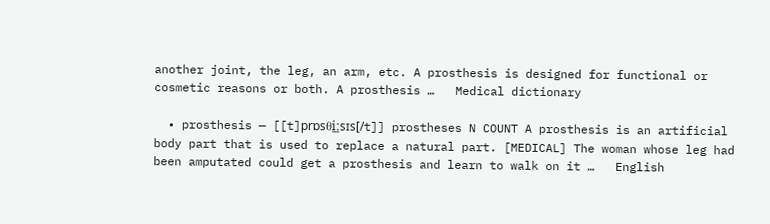another joint, the leg, an arm, etc. A prosthesis is designed for functional or cosmetic reasons or both. A prosthesis …   Medical dictionary

  • prosthesis — [[t]prɒsθi͟ːsɪs[/t]] prostheses N COUNT A prosthesis is an artificial body part that is used to replace a natural part. [MEDICAL] The woman whose leg had been amputated could get a prosthesis and learn to walk on it …   English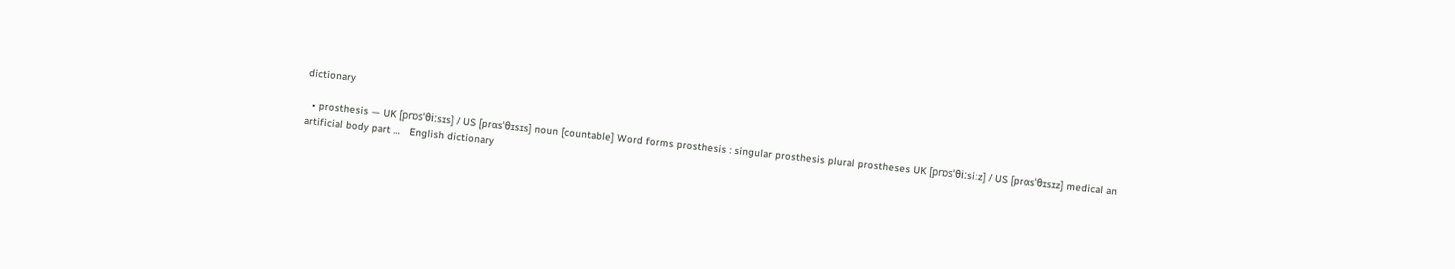dictionary

  • prosthesis — UK [prɒsˈθiːsɪs] / US [prɑsˈθɪsɪs] noun [countable] Word forms prosthesis : singular prosthesis plural prostheses UK [prɒsˈθiːsiːz] / US [prɑsˈθɪsɪz] medical an artificial body part …   English dictionary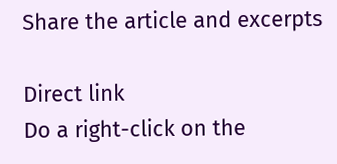Share the article and excerpts

Direct link
Do a right-click on the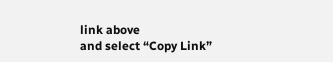link above
and select “Copy Link”